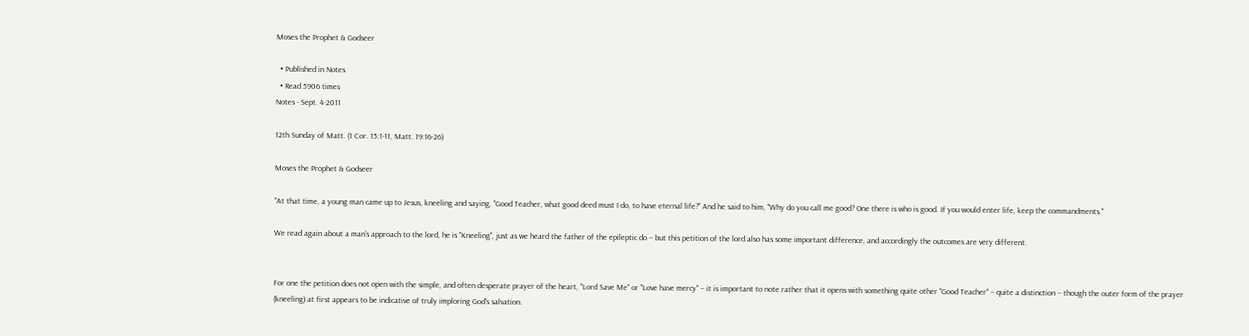Moses the Prophet & Godseer

  • Published in Notes
  • Read 5906 times
Notes - Sept. 4-2011

12th Sunday of Matt. (1 Cor. 15:1-11, Matt. 19:16-26)

Moses the Prophet & Godseer

"At that time, a young man came up to Jesus, kneeling and saying, "Good Teacher, what good deed must I do, to have eternal life?" And he said to him, "Why do you call me good? One there is who is good. If you would enter life, keep the commandments."

We read again about a man's approach to the lord, he is "Kneeling", just as we heard the father of the epileptic do – but this petition of the lord also has some important difference, and accordingly the outcomes are very different.


For one the petition does not open with the simple, and often desperate prayer of the heart, "Lord Save Me" or "Love have mercy" – it is important to note rather that it opens with something quite other "Good Teacher" – quite a distinction – though the outer form of the prayer (kneeling) at first appears to be indicative of truly imploring God's salvation.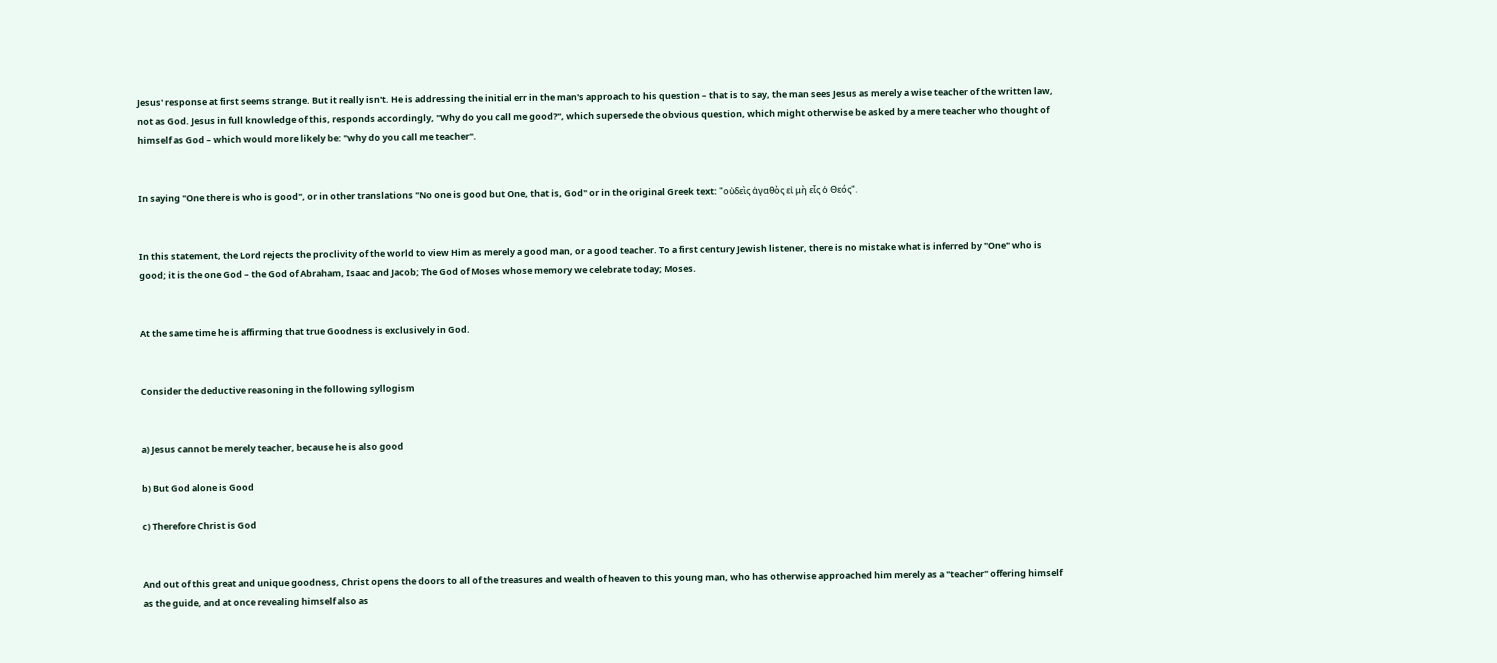Jesus' response at first seems strange. But it really isn't. He is addressing the initial err in the man's approach to his question – that is to say, the man sees Jesus as merely a wise teacher of the written law, not as God. Jesus in full knowledge of this, responds accordingly, "Why do you call me good?", which supersede the obvious question, which might otherwise be asked by a mere teacher who thought of himself as God – which would more likely be: "why do you call me teacher".


In saying "One there is who is good", or in other translations "No one is good but One, that is, God" or in the original Greek text: "οὐδεὶς ἀγαθὸς εἰ μὴ εἷς ὁ Θεός".


In this statement, the Lord rejects the proclivity of the world to view Him as merely a good man, or a good teacher. To a first century Jewish listener, there is no mistake what is inferred by "One" who is good; it is the one God – the God of Abraham, Isaac and Jacob; The God of Moses whose memory we celebrate today; Moses.


At the same time he is affirming that true Goodness is exclusively in God.


Consider the deductive reasoning in the following syllogism


a) Jesus cannot be merely teacher, because he is also good

b) But God alone is Good

c) Therefore Christ is God


And out of this great and unique goodness, Christ opens the doors to all of the treasures and wealth of heaven to this young man, who has otherwise approached him merely as a "teacher" offering himself as the guide, and at once revealing himself also as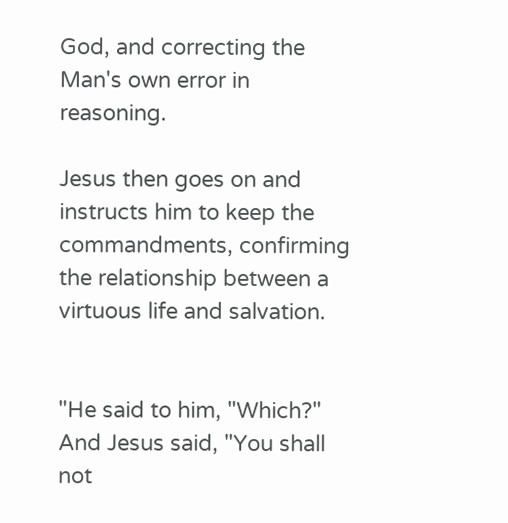God, and correcting the Man's own error in reasoning.

Jesus then goes on and instructs him to keep the commandments, confirming the relationship between a virtuous life and salvation.


"He said to him, "Which?" And Jesus said, "You shall not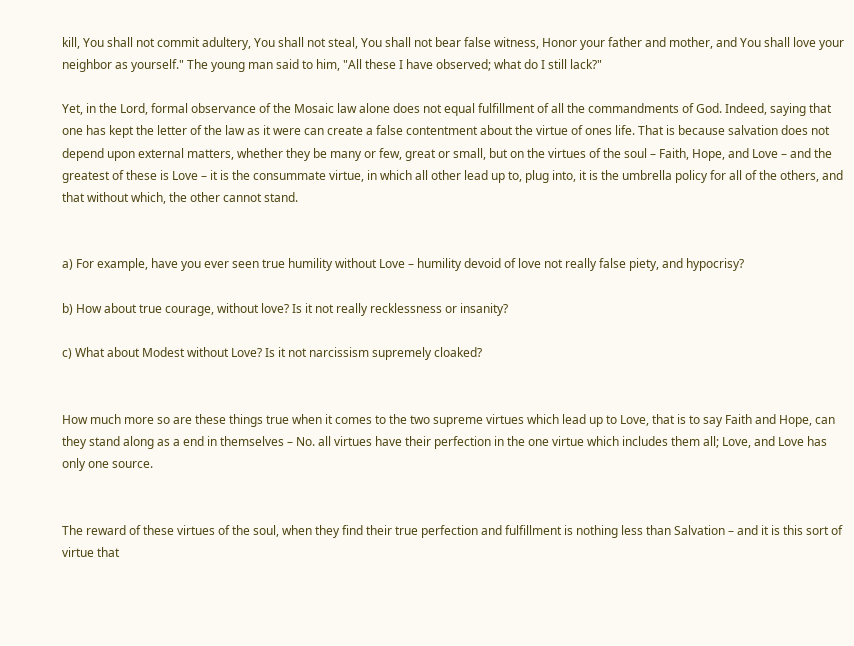kill, You shall not commit adultery, You shall not steal, You shall not bear false witness, Honor your father and mother, and You shall love your neighbor as yourself." The young man said to him, "All these I have observed; what do I still lack?"

Yet, in the Lord, formal observance of the Mosaic law alone does not equal fulfillment of all the commandments of God. Indeed, saying that one has kept the letter of the law as it were can create a false contentment about the virtue of ones life. That is because salvation does not depend upon external matters, whether they be many or few, great or small, but on the virtues of the soul – Faith, Hope, and Love – and the greatest of these is Love – it is the consummate virtue, in which all other lead up to, plug into, it is the umbrella policy for all of the others, and that without which, the other cannot stand.


a) For example, have you ever seen true humility without Love – humility devoid of love not really false piety, and hypocrisy?

b) How about true courage, without love? Is it not really recklessness or insanity?

c) What about Modest without Love? Is it not narcissism supremely cloaked?


How much more so are these things true when it comes to the two supreme virtues which lead up to Love, that is to say Faith and Hope, can they stand along as a end in themselves – No. all virtues have their perfection in the one virtue which includes them all; Love, and Love has only one source.


The reward of these virtues of the soul, when they find their true perfection and fulfillment is nothing less than Salvation – and it is this sort of virtue that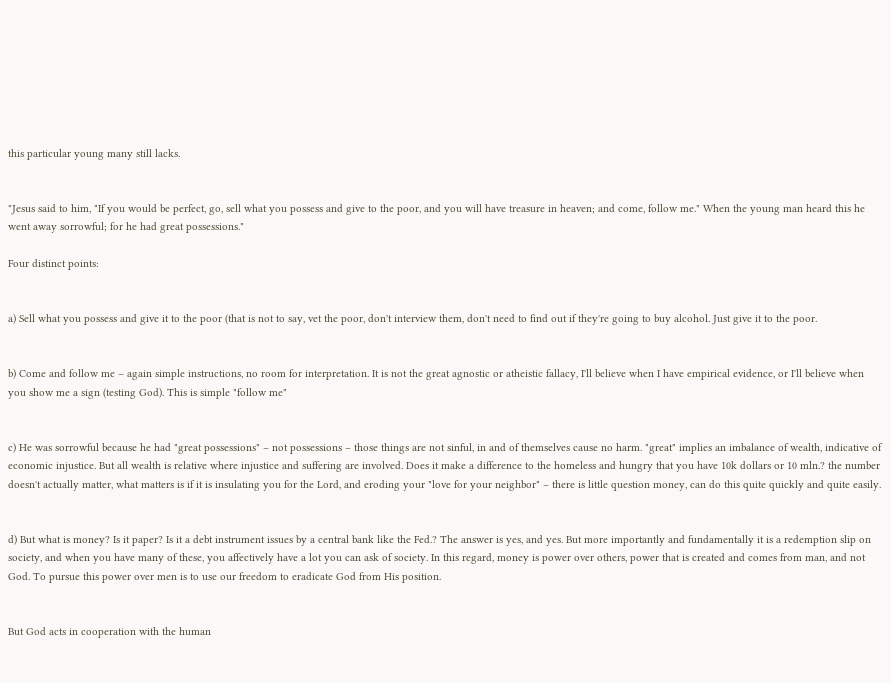this particular young many still lacks.


"Jesus said to him, "If you would be perfect, go, sell what you possess and give to the poor, and you will have treasure in heaven; and come, follow me." When the young man heard this he went away sorrowful; for he had great possessions."

Four distinct points:


a) Sell what you possess and give it to the poor (that is not to say, vet the poor, don't interview them, don't need to find out if they're going to buy alcohol. Just give it to the poor.


b) Come and follow me – again simple instructions, no room for interpretation. It is not the great agnostic or atheistic fallacy, I'll believe when I have empirical evidence, or I'll believe when you show me a sign (testing God). This is simple "follow me"


c) He was sorrowful because he had "great possessions" – not possessions – those things are not sinful, in and of themselves cause no harm. "great" implies an imbalance of wealth, indicative of economic injustice. But all wealth is relative where injustice and suffering are involved. Does it make a difference to the homeless and hungry that you have 10k dollars or 10 mln.? the number doesn't actually matter, what matters is if it is insulating you for the Lord, and eroding your "love for your neighbor" – there is little question money, can do this quite quickly and quite easily.


d) But what is money? Is it paper? Is it a debt instrument issues by a central bank like the Fed.? The answer is yes, and yes. But more importantly and fundamentally it is a redemption slip on society, and when you have many of these, you affectively have a lot you can ask of society. In this regard, money is power over others, power that is created and comes from man, and not God. To pursue this power over men is to use our freedom to eradicate God from His position.


But God acts in cooperation with the human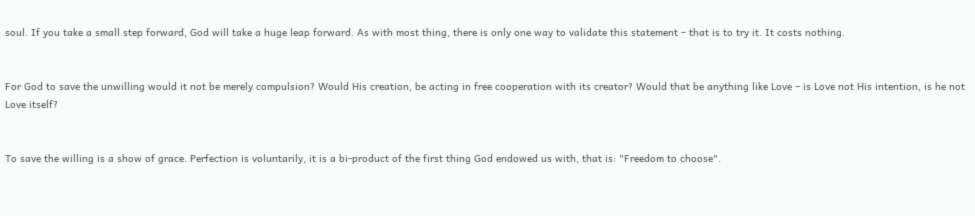soul. If you take a small step forward, God will take a huge leap forward. As with most thing, there is only one way to validate this statement – that is to try it. It costs nothing.


For God to save the unwilling would it not be merely compulsion? Would His creation, be acting in free cooperation with its creator? Would that be anything like Love – is Love not His intention, is he not Love itself?


To save the willing is a show of grace. Perfection is voluntarily, it is a bi-product of the first thing God endowed us with, that is: "Freedom to choose".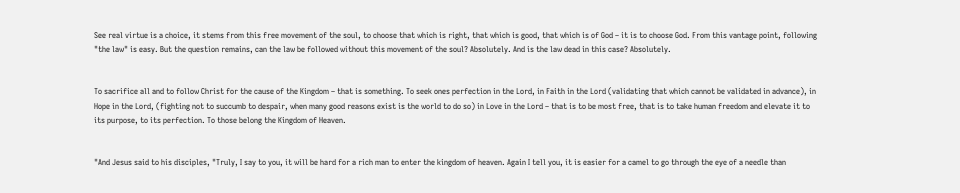See real virtue is a choice, it stems from this free movement of the soul, to choose that which is right, that which is good, that which is of God – it is to choose God. From this vantage point, following "the law" is easy. But the question remains, can the law be followed without this movement of the soul? Absolutely. And is the law dead in this case? Absolutely.


To sacrifice all and to follow Christ for the cause of the Kingdom – that is something. To seek ones perfection in the Lord, in Faith in the Lord (validating that which cannot be validated in advance), in Hope in the Lord, (fighting not to succumb to despair, when many good reasons exist is the world to do so) in Love in the Lord – that is to be most free, that is to take human freedom and elevate it to its purpose, to its perfection. To those belong the Kingdom of Heaven.


"And Jesus said to his disciples, "Truly, I say to you, it will be hard for a rich man to enter the kingdom of heaven. Again I tell you, it is easier for a camel to go through the eye of a needle than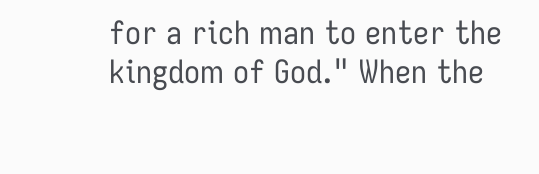for a rich man to enter the kingdom of God." When the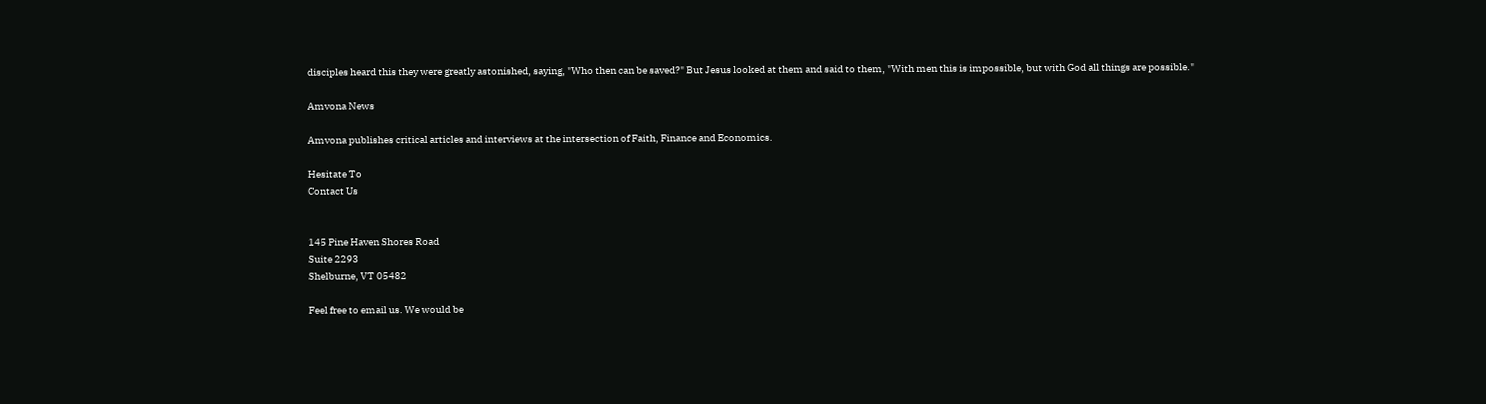disciples heard this they were greatly astonished, saying, "Who then can be saved?" But Jesus looked at them and said to them, "With men this is impossible, but with God all things are possible."

Amvona News

Amvona publishes critical articles and interviews at the intersection of Faith, Finance and Economics.

Hesitate To
Contact Us


145 Pine Haven Shores Road
Suite 2293
Shelburne, VT 05482

Feel free to email us. We would be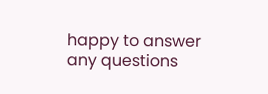happy to answer any questions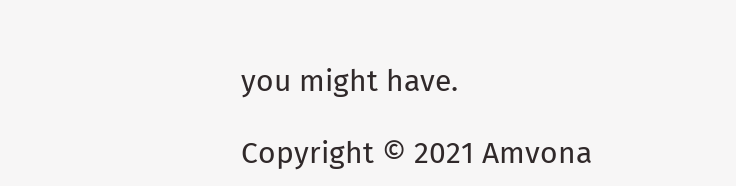you might have.

Copyright © 2021 Amvona